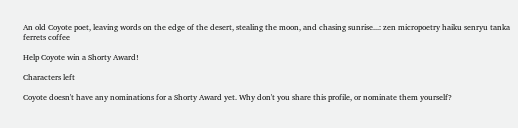An old Coyote poet, leaving words on the edge of the desert, stealing the moon, and chasing sunrise...: zen micropoetry haiku senryu tanka ferrets coffee

Help Coyote win a Shorty Award!

Characters left

Coyote doesn't have any nominations for a Shorty Award yet. Why don't you share this profile, or nominate them yourself?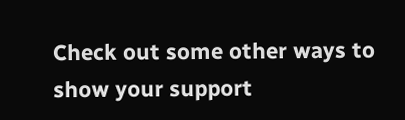Check out some other ways to show your support